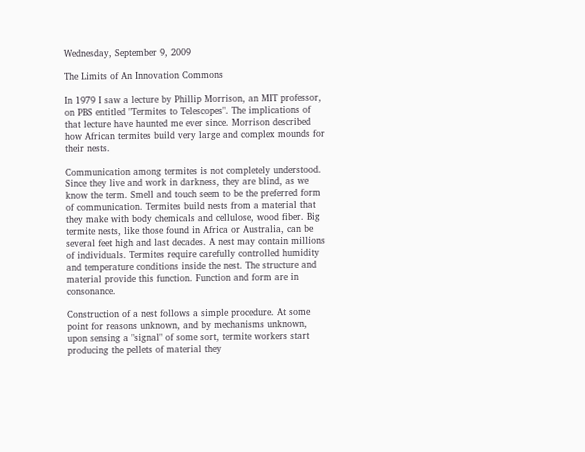Wednesday, September 9, 2009

The Limits of An Innovation Commons

In 1979 I saw a lecture by Phillip Morrison, an MIT professor, on PBS entitled "Termites to Telescopes". The implications of that lecture have haunted me ever since. Morrison described how African termites build very large and complex mounds for their nests.

Communication among termites is not completely understood. Since they live and work in darkness, they are blind, as we know the term. Smell and touch seem to be the preferred form of communication. Termites build nests from a material that they make with body chemicals and cellulose, wood fiber. Big termite nests, like those found in Africa or Australia, can be several feet high and last decades. A nest may contain millions of individuals. Termites require carefully controlled humidity and temperature conditions inside the nest. The structure and material provide this function. Function and form are in consonance.

Construction of a nest follows a simple procedure. At some point for reasons unknown, and by mechanisms unknown, upon sensing a "signal" of some sort, termite workers start producing the pellets of material they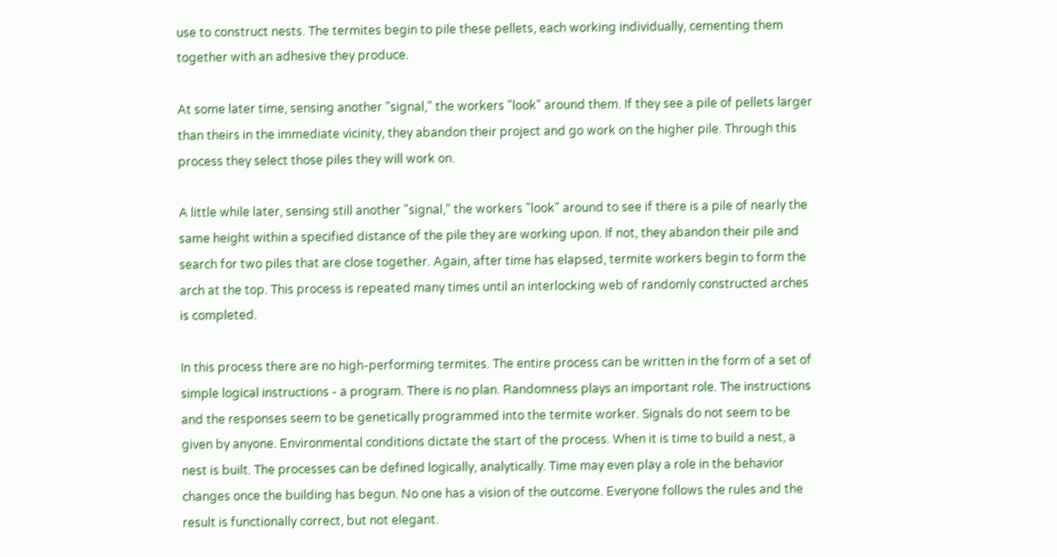use to construct nests. The termites begin to pile these pellets, each working individually, cementing them together with an adhesive they produce.

At some later time, sensing another "signal," the workers "look" around them. If they see a pile of pellets larger than theirs in the immediate vicinity, they abandon their project and go work on the higher pile. Through this process they select those piles they will work on.

A little while later, sensing still another "signal," the workers "look" around to see if there is a pile of nearly the same height within a specified distance of the pile they are working upon. If not, they abandon their pile and search for two piles that are close together. Again, after time has elapsed, termite workers begin to form the arch at the top. This process is repeated many times until an interlocking web of randomly constructed arches is completed.

In this process there are no high-performing termites. The entire process can be written in the form of a set of simple logical instructions - a program. There is no plan. Randomness plays an important role. The instructions and the responses seem to be genetically programmed into the termite worker. Signals do not seem to be given by anyone. Environmental conditions dictate the start of the process. When it is time to build a nest, a nest is built. The processes can be defined logically, analytically. Time may even play a role in the behavior changes once the building has begun. No one has a vision of the outcome. Everyone follows the rules and the result is functionally correct, but not elegant.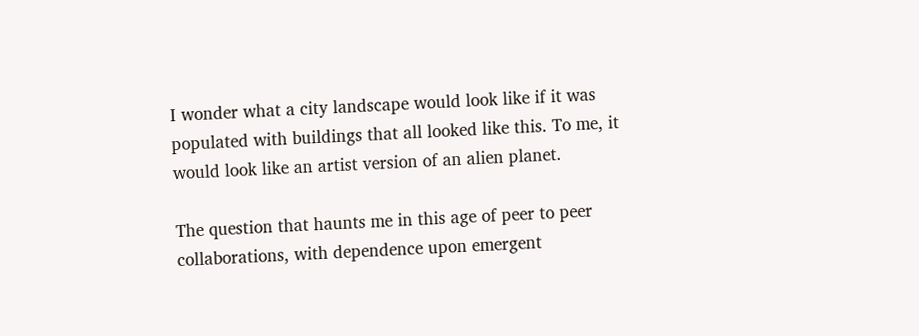I wonder what a city landscape would look like if it was populated with buildings that all looked like this. To me, it would look like an artist version of an alien planet.

The question that haunts me in this age of peer to peer collaborations, with dependence upon emergent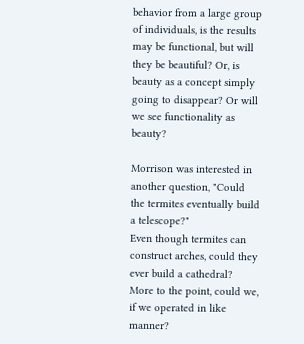behavior from a large group of individuals, is the results may be functional, but will they be beautiful? Or, is beauty as a concept simply going to disappear? Or will we see functionality as beauty?

Morrison was interested in another question, "Could the termites eventually build a telescope?"
Even though termites can construct arches, could they ever build a cathedral?
More to the point, could we, if we operated in like manner?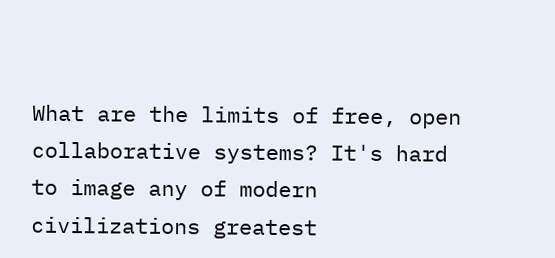What are the limits of free, open collaborative systems? It's hard to image any of modern civilizations greatest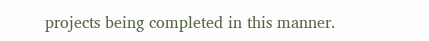projects being completed in this manner.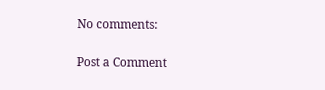No comments:

Post a Comment